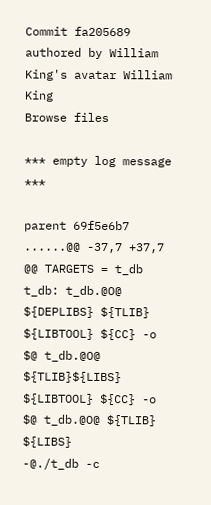Commit fa205689 authored by William King's avatar William King
Browse files

*** empty log message ***

parent 69f5e6b7
......@@ -37,7 +37,7 @@ TARGETS = t_db
t_db: t_db.@O@ ${DEPLIBS} ${TLIB}
${LIBTOOL} ${CC} -o $@ t_db.@O@ ${TLIB}${LIBS}
${LIBTOOL} ${CC} -o $@ t_db.@O@ ${TLIB} ${LIBS}
-@./t_db -c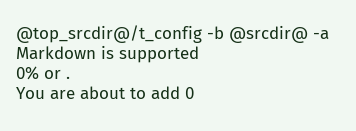@top_srcdir@/t_config -b @srcdir@ -a
Markdown is supported
0% or .
You are about to add 0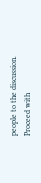people to the discussion. Proceed with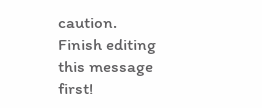caution.
Finish editing this message first!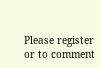Please register or to comment